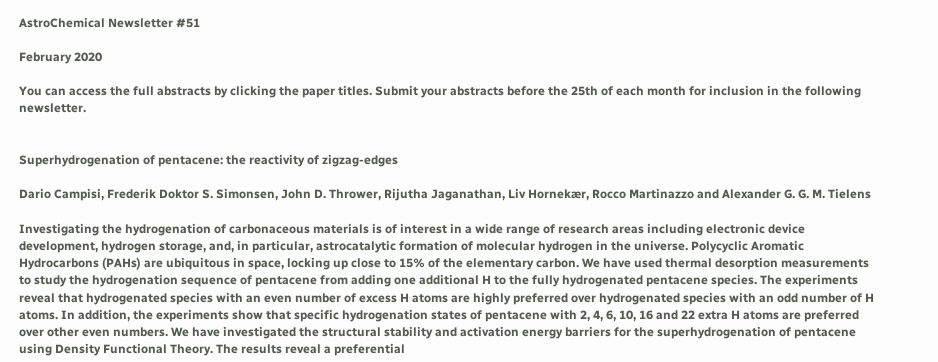AstroChemical Newsletter #51

February 2020

You can access the full abstracts by clicking the paper titles. Submit your abstracts before the 25th of each month for inclusion in the following newsletter.


Superhydrogenation of pentacene: the reactivity of zigzag-edges

Dario Campisi, Frederik Doktor S. Simonsen, John D. Thrower, Rijutha Jaganathan, Liv Hornekær, Rocco Martinazzo and Alexander G. G. M. Tielens

Investigating the hydrogenation of carbonaceous materials is of interest in a wide range of research areas including electronic device development, hydrogen storage, and, in particular, astrocatalytic formation of molecular hydrogen in the universe. Polycyclic Aromatic Hydrocarbons (PAHs) are ubiquitous in space, locking up close to 15% of the elementary carbon. We have used thermal desorption measurements to study the hydrogenation sequence of pentacene from adding one additional H to the fully hydrogenated pentacene species. The experiments reveal that hydrogenated species with an even number of excess H atoms are highly preferred over hydrogenated species with an odd number of H atoms. In addition, the experiments show that specific hydrogenation states of pentacene with 2, 4, 6, 10, 16 and 22 extra H atoms are preferred over other even numbers. We have investigated the structural stability and activation energy barriers for the superhydrogenation of pentacene using Density Functional Theory. The results reveal a preferential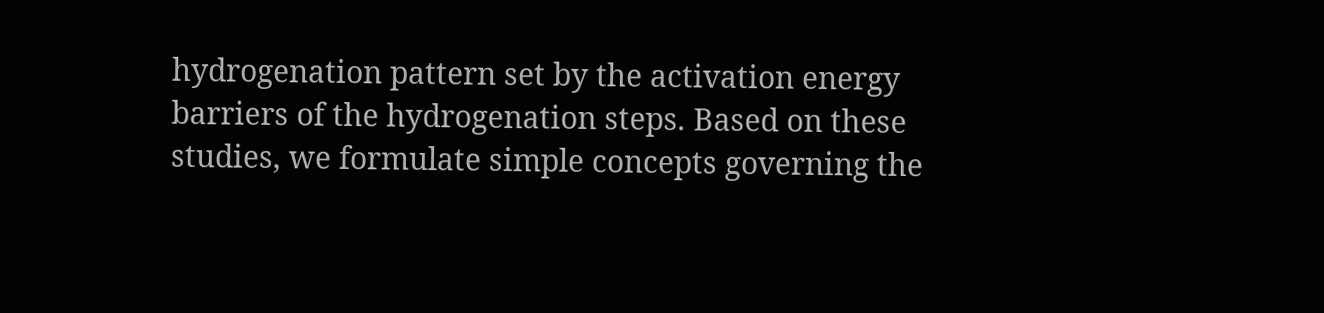hydrogenation pattern set by the activation energy barriers of the hydrogenation steps. Based on these studies, we formulate simple concepts governing the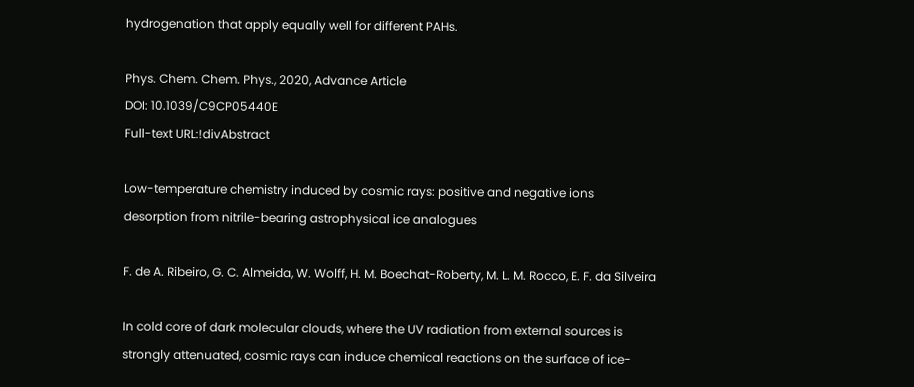hydrogenation that apply equally well for different PAHs.

Phys. Chem. Chem. Phys., 2020, Advance Article
DOI: 10.1039/C9CP05440E
Full-text URL:!divAbstract

Low-temperature chemistry induced by cosmic rays: positive and negative ions desorption from nitrile-bearing astrophysical ice analogues

F. de A. Ribeiro, G. C. Almeida, W. Wolff, H. M. Boechat-Roberty, M. L. M. Rocco, E. F. da Silveira

In cold core of dark molecular clouds, where the UV radiation from external sources is strongly attenuated, cosmic rays can induce chemical reactions on the surface of ice-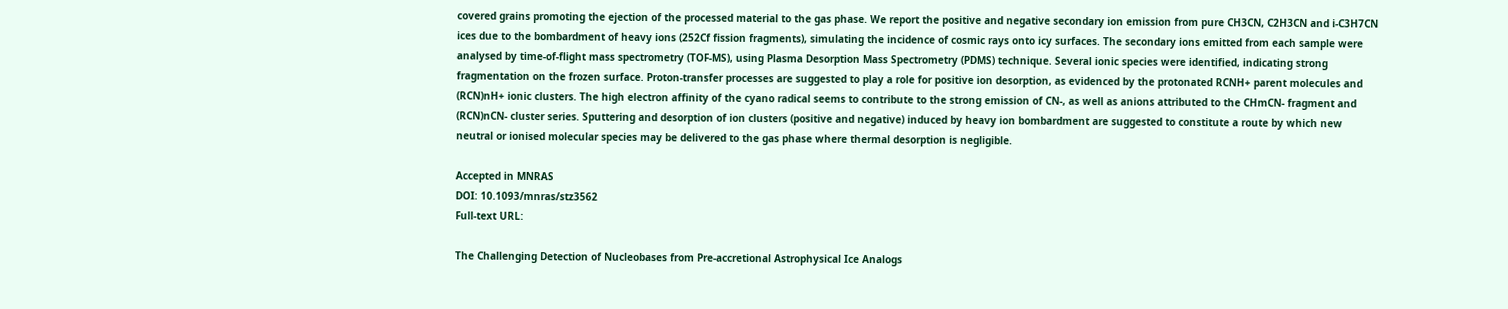covered grains promoting the ejection of the processed material to the gas phase. We report the positive and negative secondary ion emission from pure CH3CN, C2H3CN and i-C3H7CN ices due to the bombardment of heavy ions (252Cf fission fragments), simulating the incidence of cosmic rays onto icy surfaces. The secondary ions emitted from each sample were analysed by time-of-flight mass spectrometry (TOF-MS), using Plasma Desorption Mass Spectrometry (PDMS) technique. Several ionic species were identified, indicating strong fragmentation on the frozen surface. Proton-transfer processes are suggested to play a role for positive ion desorption, as evidenced by the protonated RCNH+ parent molecules and (RCN)nH+ ionic clusters. The high electron affinity of the cyano radical seems to contribute to the strong emission of CN-, as well as anions attributed to the CHmCN- fragment and (RCN)nCN- cluster series. Sputtering and desorption of ion clusters (positive and negative) induced by heavy ion bombardment are suggested to constitute a route by which new neutral or ionised molecular species may be delivered to the gas phase where thermal desorption is negligible.

Accepted in MNRAS
DOI: 10.1093/mnras/stz3562
Full-text URL:

The Challenging Detection of Nucleobases from Pre-accretional Astrophysical Ice Analogs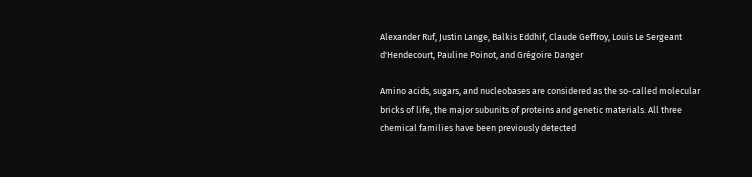Alexander Ruf, Justin Lange, Balkis Eddhif, Claude Geffroy, Louis Le Sergeant d'Hendecourt, Pauline Poinot, and Grégoire Danger

Amino acids, sugars, and nucleobases are considered as the so-called molecular bricks of life, the major subunits of proteins and genetic materials. All three chemical families have been previously detected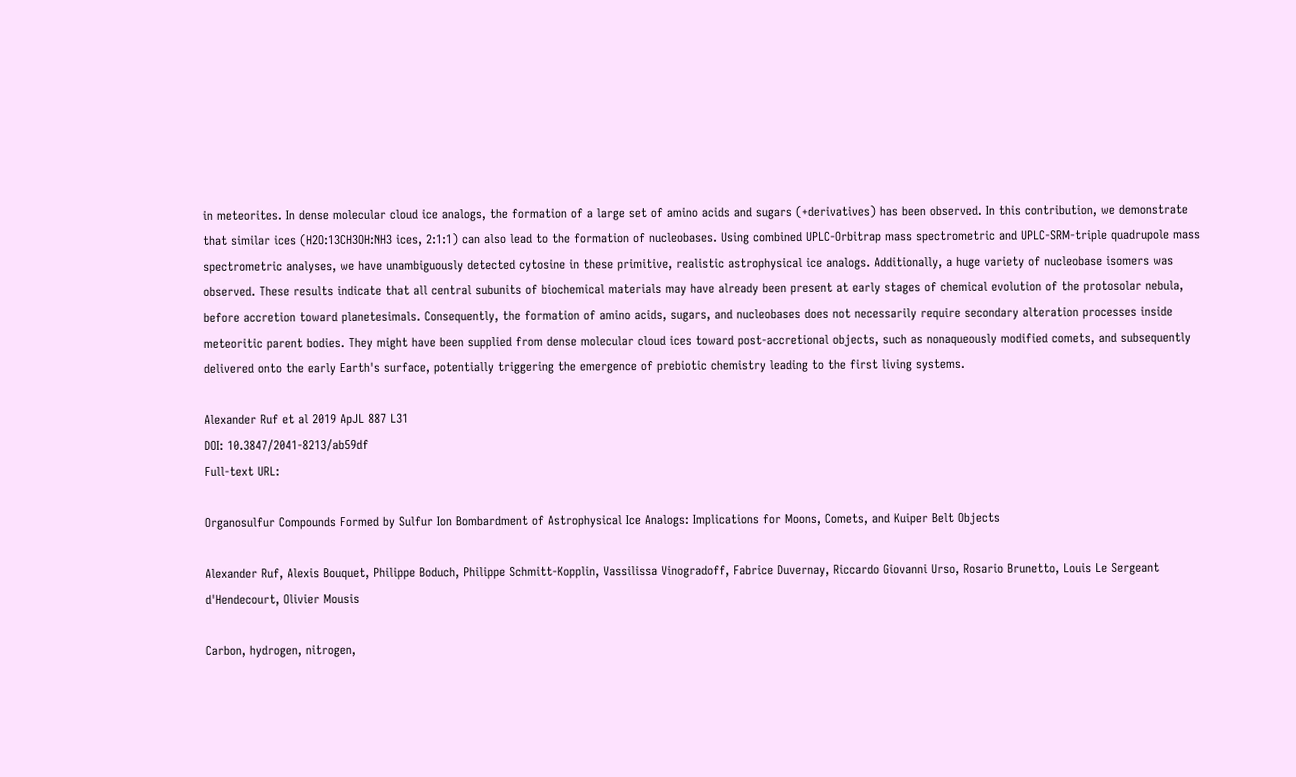in meteorites. In dense molecular cloud ice analogs, the formation of a large set of amino acids and sugars (+derivatives) has been observed. In this contribution, we demonstrate that similar ices (H2O:13CH3OH:NH3 ices, 2:1:1) can also lead to the formation of nucleobases. Using combined UPLC-Orbitrap mass spectrometric and UPLC-SRM-triple quadrupole mass spectrometric analyses, we have unambiguously detected cytosine in these primitive, realistic astrophysical ice analogs. Additionally, a huge variety of nucleobase isomers was observed. These results indicate that all central subunits of biochemical materials may have already been present at early stages of chemical evolution of the protosolar nebula, before accretion toward planetesimals. Consequently, the formation of amino acids, sugars, and nucleobases does not necessarily require secondary alteration processes inside meteoritic parent bodies. They might have been supplied from dense molecular cloud ices toward post-accretional objects, such as nonaqueously modified comets, and subsequently delivered onto the early Earth's surface, potentially triggering the emergence of prebiotic chemistry leading to the first living systems.

Alexander Ruf et al 2019 ApJL 887 L31
DOI: 10.3847/2041-8213/ab59df
Full-text URL:

Organosulfur Compounds Formed by Sulfur Ion Bombardment of Astrophysical Ice Analogs: Implications for Moons, Comets, and Kuiper Belt Objects

Alexander Ruf, Alexis Bouquet, Philippe Boduch, Philippe Schmitt-Kopplin, Vassilissa Vinogradoff, Fabrice Duvernay, Riccardo Giovanni Urso, Rosario Brunetto, Louis Le Sergeant d'Hendecourt, Olivier Mousis

Carbon, hydrogen, nitrogen,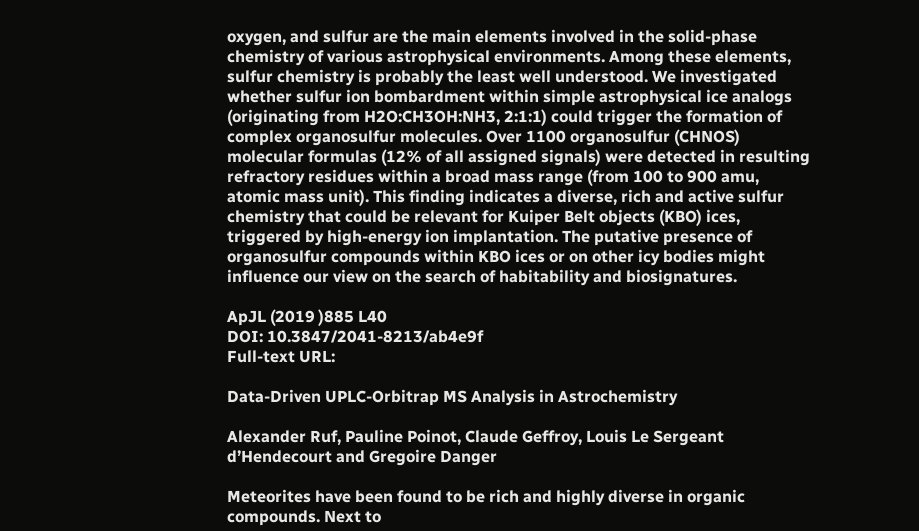oxygen, and sulfur are the main elements involved in the solid-phase chemistry of various astrophysical environments. Among these elements, sulfur chemistry is probably the least well understood. We investigated whether sulfur ion bombardment within simple astrophysical ice analogs (originating from H2O:CH3OH:NH3, 2:1:1) could trigger the formation of complex organosulfur molecules. Over 1100 organosulfur (CHNOS) molecular formulas (12% of all assigned signals) were detected in resulting refractory residues within a broad mass range (from 100 to 900 amu, atomic mass unit). This finding indicates a diverse, rich and active sulfur chemistry that could be relevant for Kuiper Belt objects (KBO) ices, triggered by high-energy ion implantation. The putative presence of organosulfur compounds within KBO ices or on other icy bodies might influence our view on the search of habitability and biosignatures.

ApJL (2019 )885 L40
DOI: 10.3847/2041-8213/ab4e9f
Full-text URL:

Data-Driven UPLC-Orbitrap MS Analysis in Astrochemistry

Alexander Ruf, Pauline Poinot, Claude Geffroy, Louis Le Sergeant d’Hendecourt and Gregoire Danger

Meteorites have been found to be rich and highly diverse in organic compounds. Next to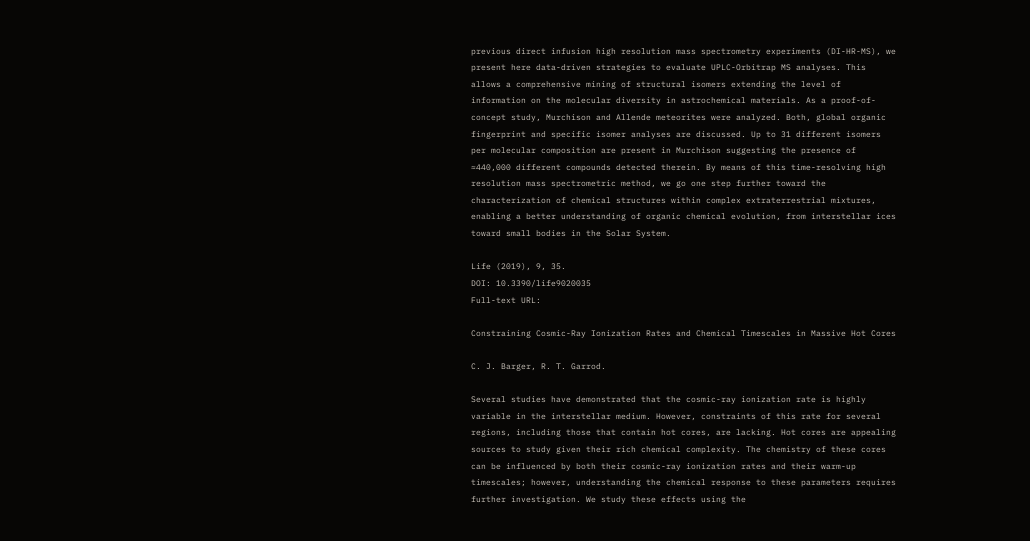previous direct infusion high resolution mass spectrometry experiments (DI-HR-MS), we present here data-driven strategies to evaluate UPLC-Orbitrap MS analyses. This allows a comprehensive mining of structural isomers extending the level of information on the molecular diversity in astrochemical materials. As a proof-of-concept study, Murchison and Allende meteorites were analyzed. Both, global organic fingerprint and specific isomer analyses are discussed. Up to 31 different isomers per molecular composition are present in Murchison suggesting the presence of ≈440,000 different compounds detected therein. By means of this time-resolving high resolution mass spectrometric method, we go one step further toward the characterization of chemical structures within complex extraterrestrial mixtures, enabling a better understanding of organic chemical evolution, from interstellar ices toward small bodies in the Solar System.

Life (2019), 9, 35.
DOI: 10.3390/life9020035
Full-text URL:

Constraining Cosmic-Ray Ionization Rates and Chemical Timescales in Massive Hot Cores

C. J. Barger, R. T. Garrod.

Several studies have demonstrated that the cosmic-ray ionization rate is highly variable in the interstellar medium. However, constraints of this rate for several regions, including those that contain hot cores, are lacking. Hot cores are appealing sources to study given their rich chemical complexity. The chemistry of these cores can be influenced by both their cosmic-ray ionization rates and their warm-up timescales; however, understanding the chemical response to these parameters requires further investigation. We study these effects using the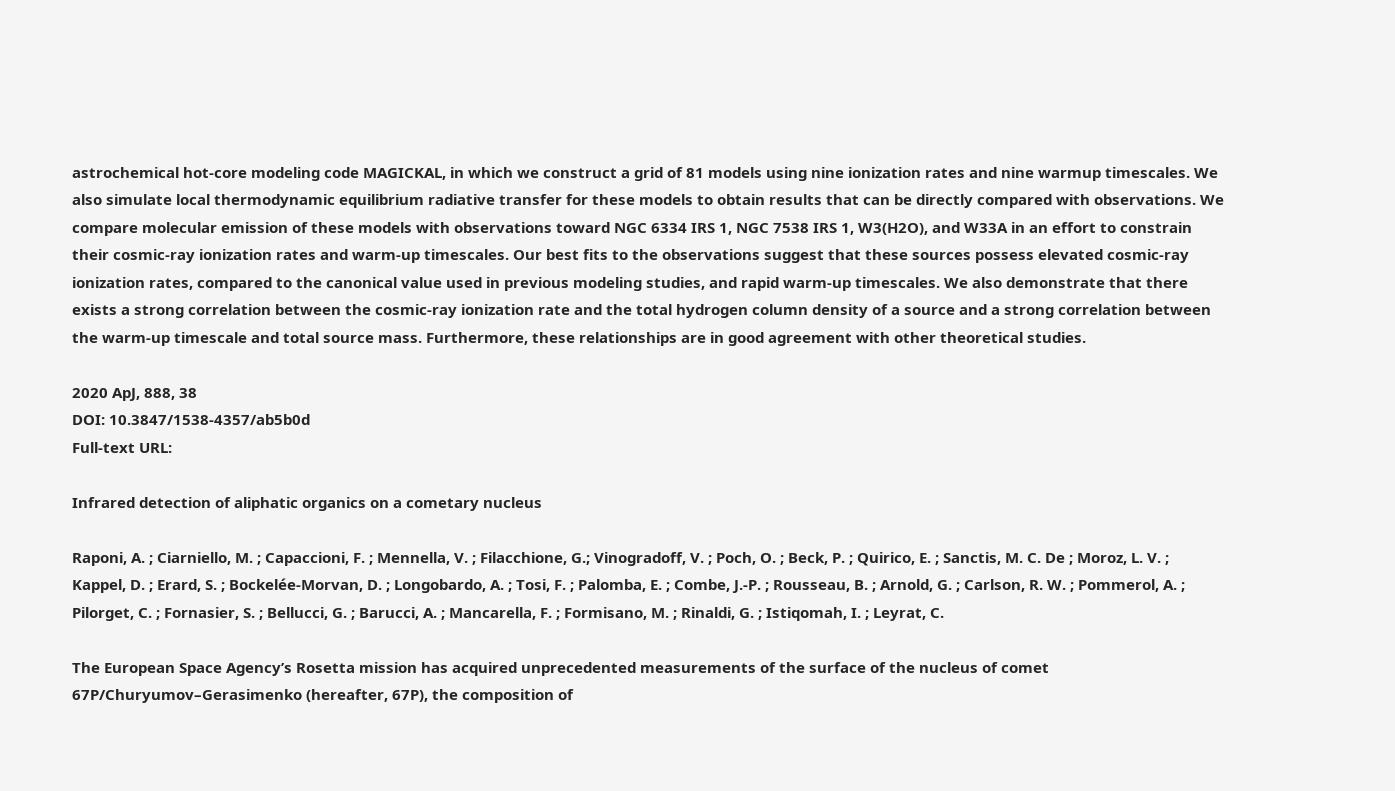astrochemical hot-core modeling code MAGICKAL, in which we construct a grid of 81 models using nine ionization rates and nine warmup timescales. We also simulate local thermodynamic equilibrium radiative transfer for these models to obtain results that can be directly compared with observations. We compare molecular emission of these models with observations toward NGC 6334 IRS 1, NGC 7538 IRS 1, W3(H2O), and W33A in an effort to constrain their cosmic-ray ionization rates and warm-up timescales. Our best fits to the observations suggest that these sources possess elevated cosmic-ray ionization rates, compared to the canonical value used in previous modeling studies, and rapid warm-up timescales. We also demonstrate that there exists a strong correlation between the cosmic-ray ionization rate and the total hydrogen column density of a source and a strong correlation between the warm-up timescale and total source mass. Furthermore, these relationships are in good agreement with other theoretical studies.

2020 ApJ, 888, 38
DOI: 10.3847/1538-4357/ab5b0d
Full-text URL:

Infrared detection of aliphatic organics on a cometary nucleus

Raponi, A. ; Ciarniello, M. ; Capaccioni, F. ; Mennella, V. ; Filacchione, G.; Vinogradoff, V. ; Poch, O. ; Beck, P. ; Quirico, E. ; Sanctis, M. C. De ; Moroz, L. V. ; Kappel, D. ; Erard, S. ; Bockelée-Morvan, D. ; Longobardo, A. ; Tosi, F. ; Palomba, E. ; Combe, J.-P. ; Rousseau, B. ; Arnold, G. ; Carlson, R. W. ; Pommerol, A. ; Pilorget, C. ; Fornasier, S. ; Bellucci, G. ; Barucci, A. ; Mancarella, F. ; Formisano, M. ; Rinaldi, G. ; Istiqomah, I. ; Leyrat, C.

The European Space Agency’s Rosetta mission has acquired unprecedented measurements of the surface of the nucleus of comet 67P/Churyumov–Gerasimenko (hereafter, 67P), the composition of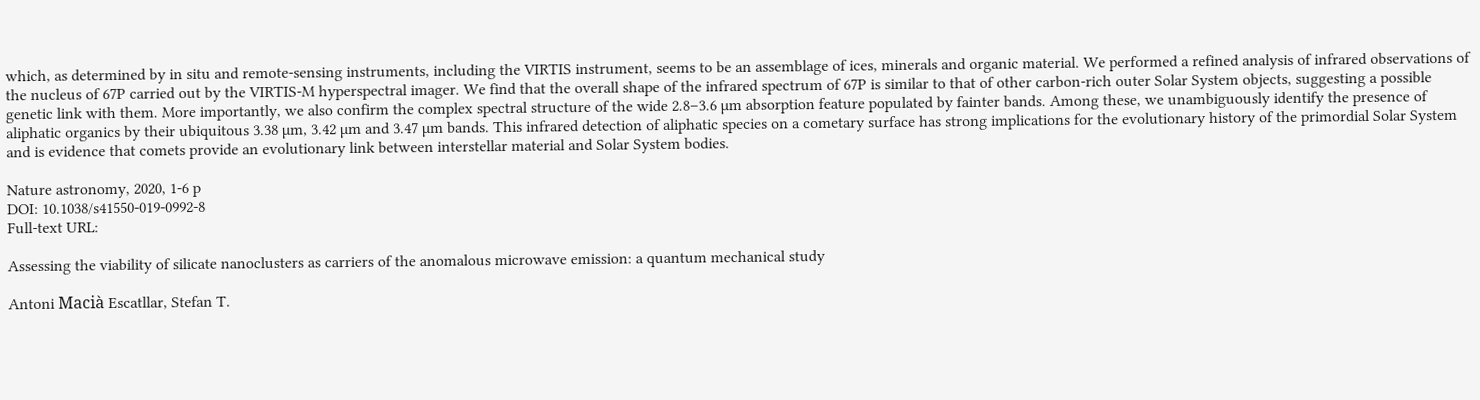which, as determined by in situ and remote-sensing instruments, including the VIRTIS instrument, seems to be an assemblage of ices, minerals and organic material. We performed a refined analysis of infrared observations of the nucleus of 67P carried out by the VIRTIS-M hyperspectral imager. We find that the overall shape of the infrared spectrum of 67P is similar to that of other carbon-rich outer Solar System objects, suggesting a possible genetic link with them. More importantly, we also confirm the complex spectral structure of the wide 2.8–3.6 µm absorption feature populated by fainter bands. Among these, we unambiguously identify the presence of aliphatic organics by their ubiquitous 3.38 µm, 3.42 µm and 3.47 µm bands. This infrared detection of aliphatic species on a cometary surface has strong implications for the evolutionary history of the primordial Solar System and is evidence that comets provide an evolutionary link between interstellar material and Solar System bodies.

Nature astronomy, 2020, 1-6 p
DOI: 10.1038/s41550-019-0992-8
Full-text URL:

Assessing the viability of silicate nanoclusters as carriers of the anomalous microwave emission: a quantum mechanical study

Antoni Macià Escatllar, Stefan T.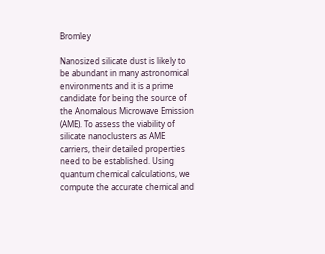Bromley

Nanosized silicate dust is likely to be abundant in many astronomical environments and it is a prime candidate for being the source of the Anomalous Microwave Emission (AME). To assess the viability of silicate nanoclusters as AME carriers, their detailed properties need to be established. Using quantum chemical calculations, we compute the accurate chemical and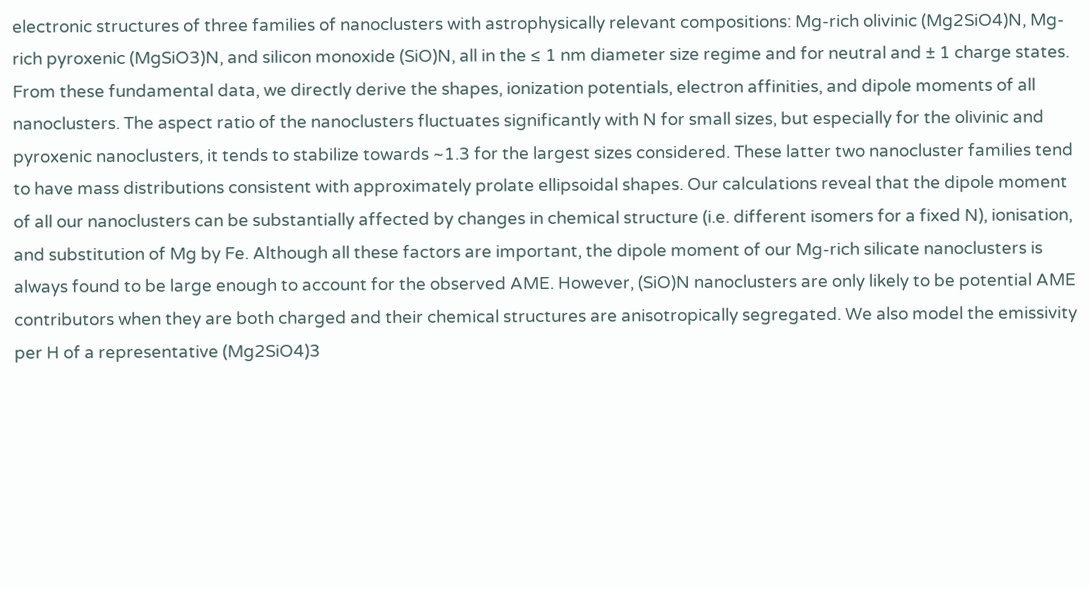electronic structures of three families of nanoclusters with astrophysically relevant compositions: Mg-rich olivinic (Mg2SiO4)N, Mg-rich pyroxenic (MgSiO3)N, and silicon monoxide (SiO)N, all in the ≤ 1 nm diameter size regime and for neutral and ± 1 charge states. From these fundamental data, we directly derive the shapes, ionization potentials, electron affinities, and dipole moments of all nanoclusters. The aspect ratio of the nanoclusters fluctuates significantly with N for small sizes, but especially for the olivinic and pyroxenic nanoclusters, it tends to stabilize towards ~1.3 for the largest sizes considered. These latter two nanocluster families tend to have mass distributions consistent with approximately prolate ellipsoidal shapes. Our calculations reveal that the dipole moment of all our nanoclusters can be substantially affected by changes in chemical structure (i.e. different isomers for a fixed N), ionisation, and substitution of Mg by Fe. Although all these factors are important, the dipole moment of our Mg-rich silicate nanoclusters is always found to be large enough to account for the observed AME. However, (SiO)N nanoclusters are only likely to be potential AME contributors when they are both charged and their chemical structures are anisotropically segregated. We also model the emissivity per H of a representative (Mg2SiO4)3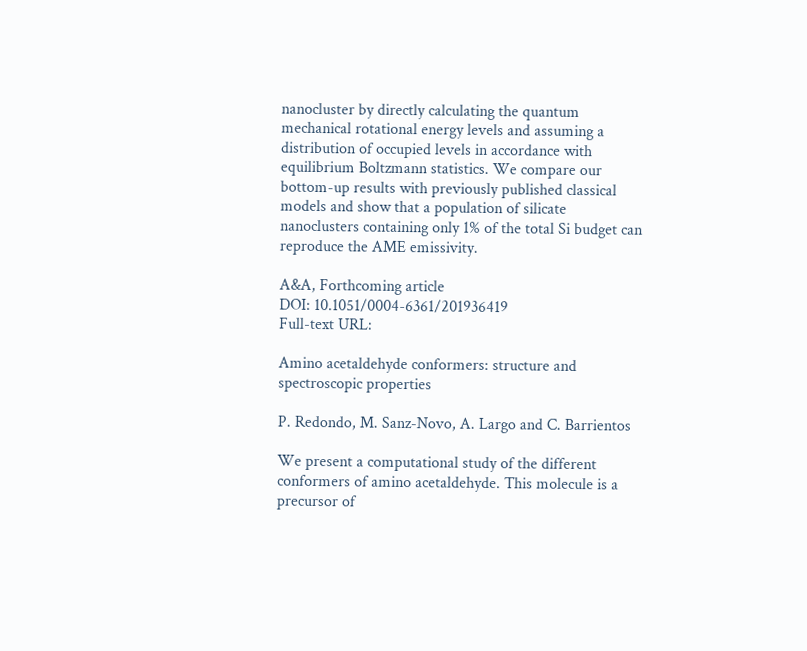nanocluster by directly calculating the quantum mechanical rotational energy levels and assuming a distribution of occupied levels in accordance with equilibrium Boltzmann statistics. We compare our bottom-up results with previously published classical models and show that a population of silicate nanoclusters containing only 1% of the total Si budget can reproduce the AME emissivity.

A&A, Forthcoming article
DOI: 10.1051/0004-6361/201936419
Full-text URL:

Amino acetaldehyde conformers: structure and spectroscopic properties

P. Redondo, M. Sanz-Novo, A. Largo and C. Barrientos

We present a computational study of the different conformers of amino acetaldehyde. This molecule is a precursor of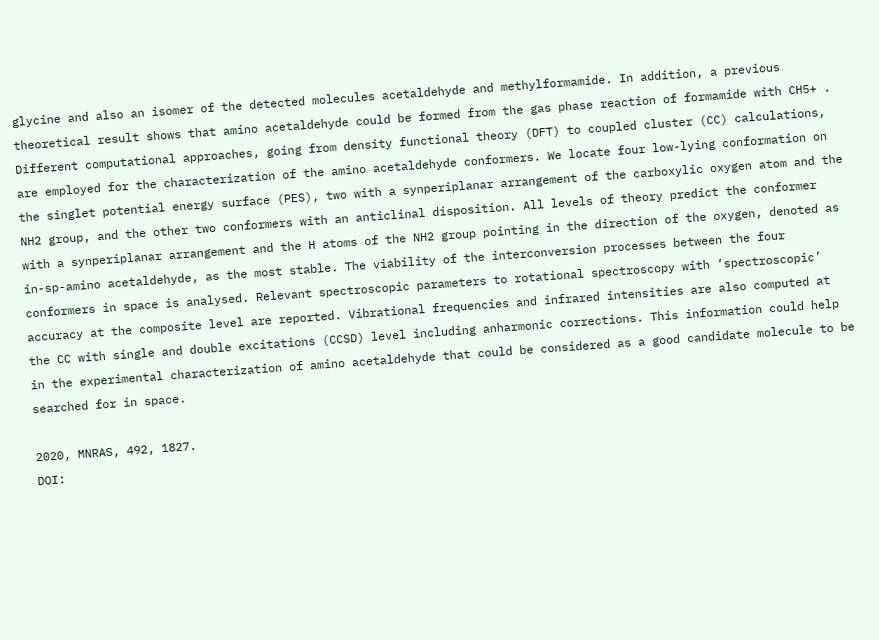glycine and also an isomer of the detected molecules acetaldehyde and methylformamide. In addition, a previous theoretical result shows that amino acetaldehyde could be formed from the gas phase reaction of formamide with CH5+ . Different computational approaches, going from density functional theory (DFT) to coupled cluster (CC) calculations, are employed for the characterization of the amino acetaldehyde conformers. We locate four low-lying conformation on the singlet potential energy surface (PES), two with a synperiplanar arrangement of the carboxylic oxygen atom and the NH2 group, and the other two conformers with an anticlinal disposition. All levels of theory predict the conformer with a synperiplanar arrangement and the H atoms of the NH2 group pointing in the direction of the oxygen, denoted as in-sp-amino acetaldehyde, as the most stable. The viability of the interconversion processes between the four conformers in space is analysed. Relevant spectroscopic parameters to rotational spectroscopy with ‘spectroscopic’ accuracy at the composite level are reported. Vibrational frequencies and infrared intensities are also computed at the CC with single and double excitations (CCSD) level including anharmonic corrections. This information could help in the experimental characterization of amino acetaldehyde that could be considered as a good candidate molecule to be searched for in space.

2020, MNRAS, 492, 1827.
DOI: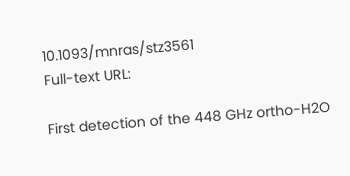10.1093/mnras/stz3561
Full-text URL:

First detection of the 448 GHz ortho-H2O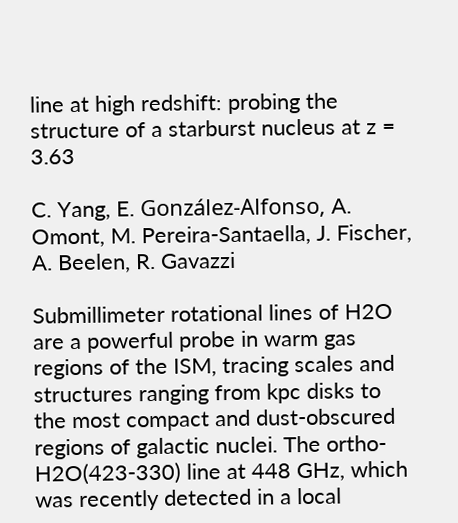line at high redshift: probing the structure of a starburst nucleus at z = 3.63

C. Yang, E. González-Alfonso, A. Omont, M. Pereira-Santaella, J. Fischer, A. Beelen, R. Gavazzi

Submillimeter rotational lines of H2O are a powerful probe in warm gas regions of the ISM, tracing scales and structures ranging from kpc disks to the most compact and dust-obscured regions of galactic nuclei. The ortho-H2O(423-330) line at 448 GHz, which was recently detected in a local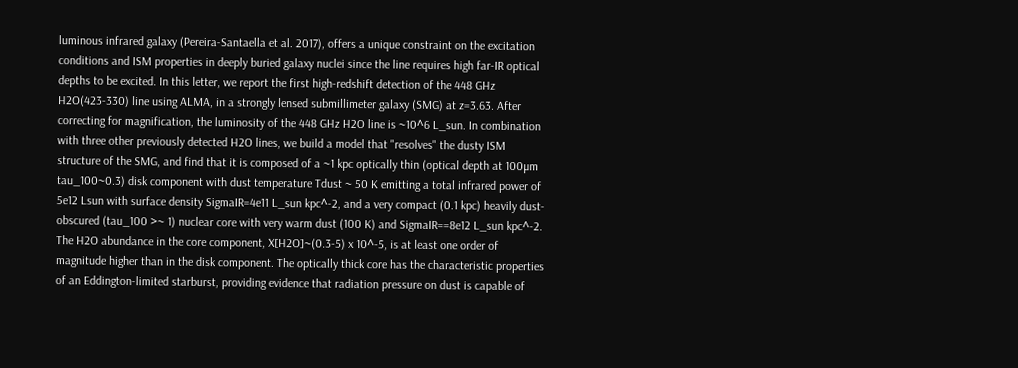luminous infrared galaxy (Pereira-Santaella et al. 2017), offers a unique constraint on the excitation conditions and ISM properties in deeply buried galaxy nuclei since the line requires high far-IR optical depths to be excited. In this letter, we report the first high-redshift detection of the 448 GHz H2O(423-330) line using ALMA, in a strongly lensed submillimeter galaxy (SMG) at z=3.63. After correcting for magnification, the luminosity of the 448 GHz H2O line is ~10^6 L_sun. In combination with three other previously detected H2O lines, we build a model that "resolves" the dusty ISM structure of the SMG, and find that it is composed of a ~1 kpc optically thin (optical depth at 100µm tau_100~0.3) disk component with dust temperature Tdust ~ 50 K emitting a total infrared power of 5e12 Lsun with surface density SigmaIR=4e11 L_sun kpc^-2, and a very compact (0.1 kpc) heavily dust-obscured (tau_100 >~ 1) nuclear core with very warm dust (100 K) and SigmaIR==8e12 L_sun kpc^-2. The H2O abundance in the core component, X[H2O]~(0.3-5) x 10^-5, is at least one order of magnitude higher than in the disk component. The optically thick core has the characteristic properties of an Eddington-limited starburst, providing evidence that radiation pressure on dust is capable of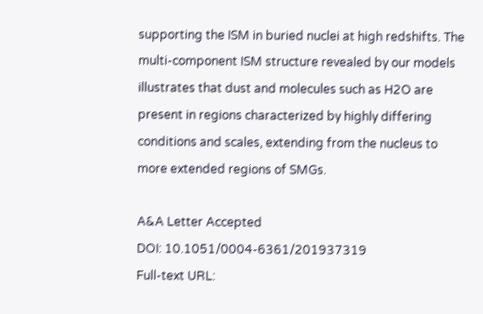supporting the ISM in buried nuclei at high redshifts. The multi-component ISM structure revealed by our models illustrates that dust and molecules such as H2O are present in regions characterized by highly differing conditions and scales, extending from the nucleus to more extended regions of SMGs.

A&A Letter Accepted
DOI: 10.1051/0004-6361/201937319
Full-text URL: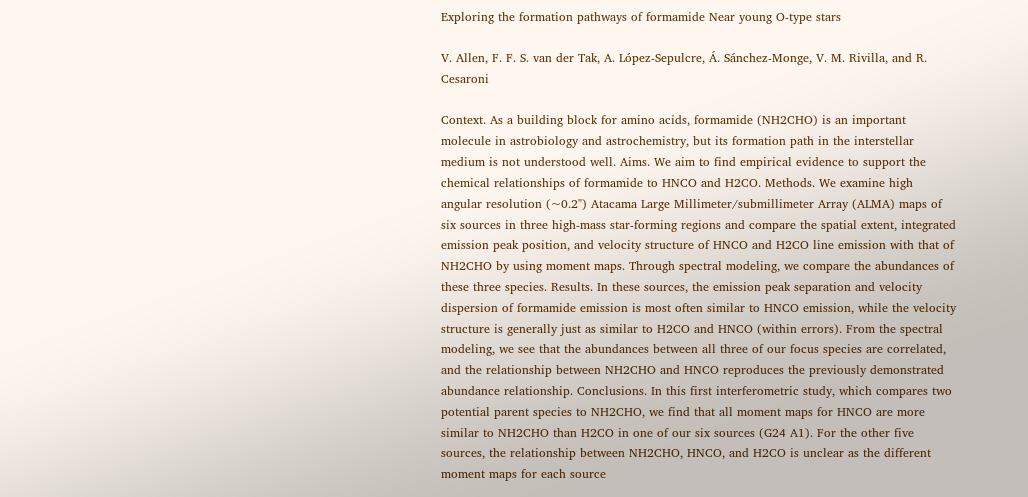Exploring the formation pathways of formamide Near young O-type stars

V. Allen, F. F. S. van der Tak, A. López-Sepulcre, Á. Sánchez-Monge, V. M. Rivilla, and R. Cesaroni

Context. As a building block for amino acids, formamide (NH2CHO) is an important molecule in astrobiology and astrochemistry, but its formation path in the interstellar medium is not understood well. Aims. We aim to find empirical evidence to support the chemical relationships of formamide to HNCO and H2CO. Methods. We examine high angular resolution (~0.2") Atacama Large Millimeter/submillimeter Array (ALMA) maps of six sources in three high-mass star-forming regions and compare the spatial extent, integrated emission peak position, and velocity structure of HNCO and H2CO line emission with that of NH2CHO by using moment maps. Through spectral modeling, we compare the abundances of these three species. Results. In these sources, the emission peak separation and velocity dispersion of formamide emission is most often similar to HNCO emission, while the velocity structure is generally just as similar to H2CO and HNCO (within errors). From the spectral modeling, we see that the abundances between all three of our focus species are correlated, and the relationship between NH2CHO and HNCO reproduces the previously demonstrated abundance relationship. Conclusions. In this first interferometric study, which compares two potential parent species to NH2CHO, we find that all moment maps for HNCO are more similar to NH2CHO than H2CO in one of our six sources (G24 A1). For the other five sources, the relationship between NH2CHO, HNCO, and H2CO is unclear as the different moment maps for each source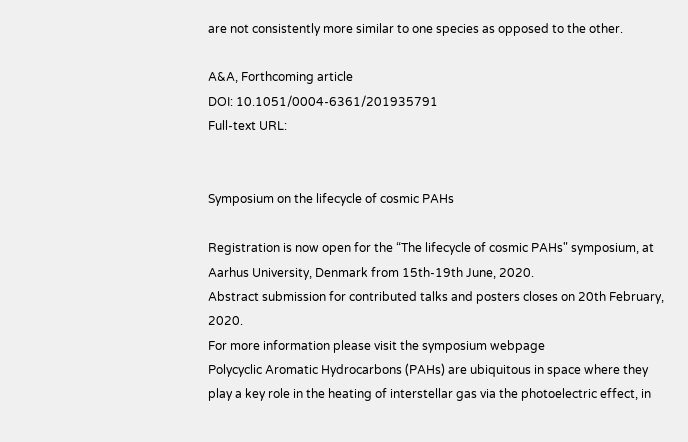are not consistently more similar to one species as opposed to the other.

A&A, Forthcoming article
DOI: 10.1051/0004-6361/201935791
Full-text URL:


Symposium on the lifecycle of cosmic PAHs

Registration is now open for the “The lifecycle of cosmic PAHs" symposium, at Aarhus University, Denmark from 15th-19th June, 2020.
Abstract submission for contributed talks and posters closes on 20th February, 2020.
For more information please visit the symposium webpage
Polycyclic Aromatic Hydrocarbons (PAHs) are ubiquitous in space where they play a key role in the heating of interstellar gas via the photoelectric effect, in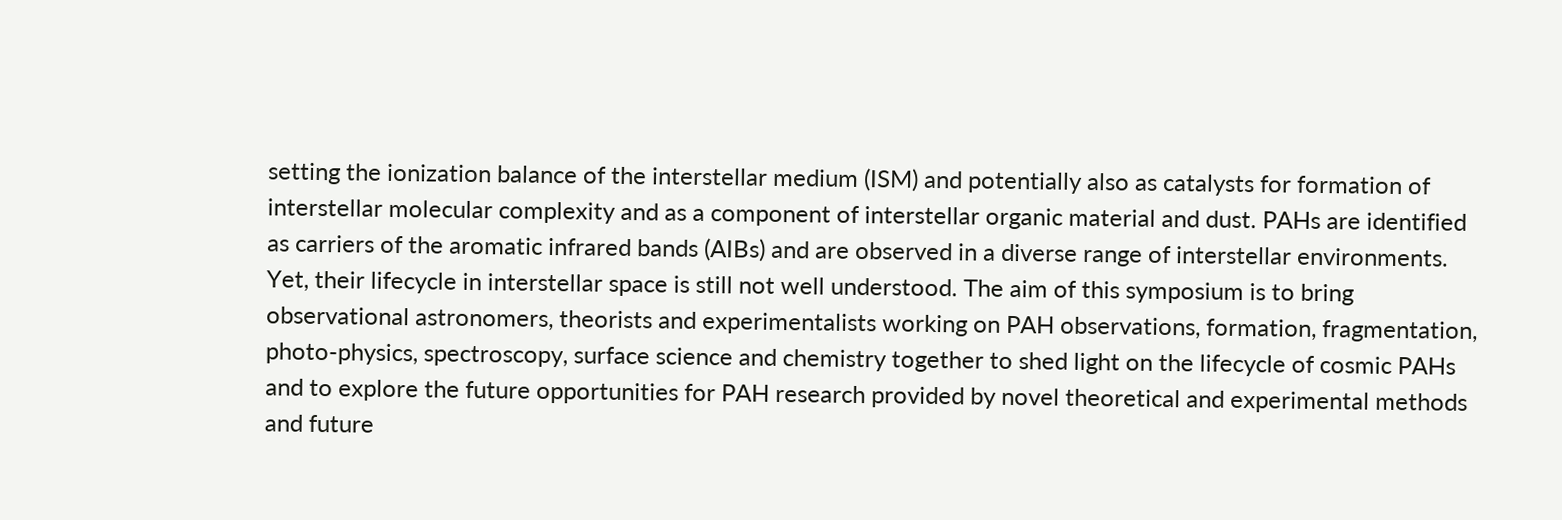setting the ionization balance of the interstellar medium (ISM) and potentially also as catalysts for formation of interstellar molecular complexity and as a component of interstellar organic material and dust. PAHs are identified as carriers of the aromatic infrared bands (AIBs) and are observed in a diverse range of interstellar environments. Yet, their lifecycle in interstellar space is still not well understood. The aim of this symposium is to bring observational astronomers, theorists and experimentalists working on PAH observations, formation, fragmentation, photo-physics, spectroscopy, surface science and chemistry together to shed light on the lifecycle of cosmic PAHs and to explore the future opportunities for PAH research provided by novel theoretical and experimental methods and future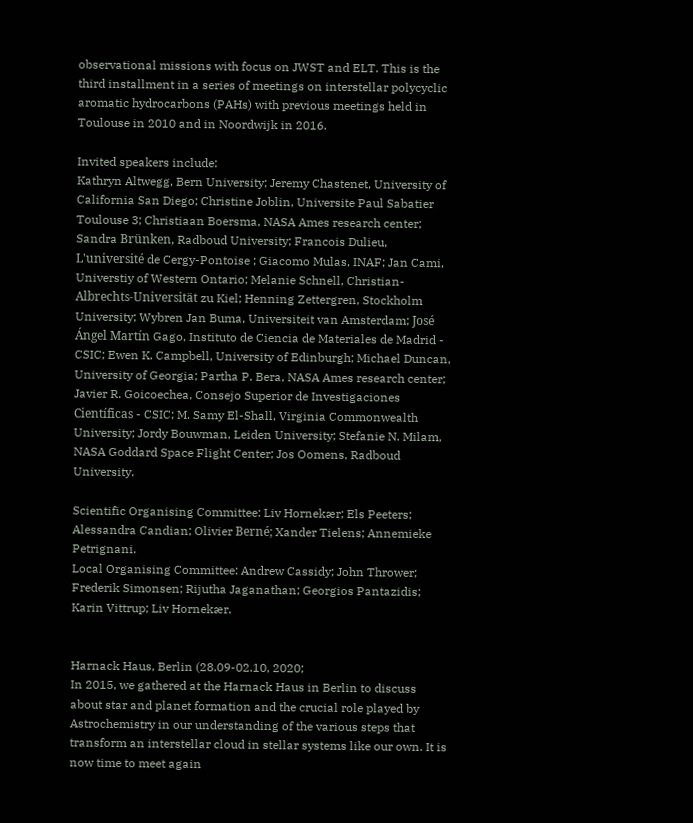observational missions with focus on JWST and ELT. This is the third installment in a series of meetings on interstellar polycyclic aromatic hydrocarbons (PAHs) with previous meetings held in Toulouse in 2010 and in Noordwijk in 2016.

Invited speakers include:
Kathryn Altwegg, Bern University; Jeremy Chastenet, University of California San Diego; Christine Joblin, Universite Paul Sabatier Toulouse 3; Christiaan Boersma, NASA Ames research center; Sandra Brünken, Radboud University; Francois Dulieu, L'université de Cergy-Pontoise ; Giacomo Mulas, INAF; Jan Cami, Universtiy of Western Ontario; Melanie Schnell, Christian-Albrechts-Universität zu Kiel; Henning Zettergren, Stockholm University; Wybren Jan Buma, Universiteit van Amsterdam; José Ángel Martín Gago, Instituto de Ciencia de Materiales de Madrid - CSIC; Ewen K. Campbell, University of Edinburgh; Michael Duncan, University of Georgia; Partha P. Bera, NASA Ames research center; Javier R. Goicoechea, Consejo Superior de Investigaciones Científicas - CSIC; M. Samy El-Shall, Virginia Commonwealth University; Jordy Bouwman, Leiden University; Stefanie N. Milam, NASA Goddard Space Flight Center; Jos Oomens, Radboud University.

Scientific Organising Committee: Liv Hornekær; Els Peeters; Alessandra Candian; Olivier Berné; Xander Tielens; Annemieke Petrignani.
Local Organising Committee: Andrew Cassidy; John Thrower; Frederik Simonsen; Rijutha Jaganathan; Georgios Pantazidis; Karin Vittrup; Liv Hornekær.


Harnack Haus, Berlin (28.09-02.10, 2020;
In 2015, we gathered at the Harnack Haus in Berlin to discuss about star and planet formation and the crucial role played by Astrochemistry in our understanding of the various steps that transform an interstellar cloud in stellar systems like our own. It is now time to meet again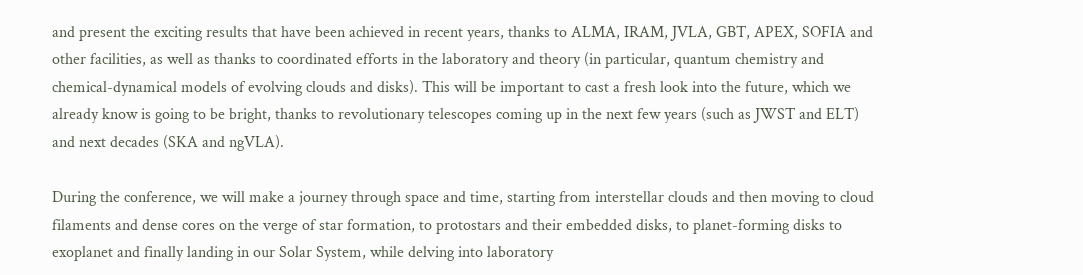and present the exciting results that have been achieved in recent years, thanks to ALMA, IRAM, JVLA, GBT, APEX, SOFIA and other facilities, as well as thanks to coordinated efforts in the laboratory and theory (in particular, quantum chemistry and chemical-dynamical models of evolving clouds and disks). This will be important to cast a fresh look into the future, which we already know is going to be bright, thanks to revolutionary telescopes coming up in the next few years (such as JWST and ELT) and next decades (SKA and ngVLA).

During the conference, we will make a journey through space and time, starting from interstellar clouds and then moving to cloud filaments and dense cores on the verge of star formation, to protostars and their embedded disks, to planet-forming disks to exoplanet and finally landing in our Solar System, while delving into laboratory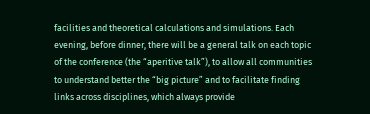facilities and theoretical calculations and simulations. Each evening, before dinner, there will be a general talk on each topic of the conference (the “aperitive talk”), to allow all communities to understand better the “big picture” and to facilitate finding links across disciplines, which always provide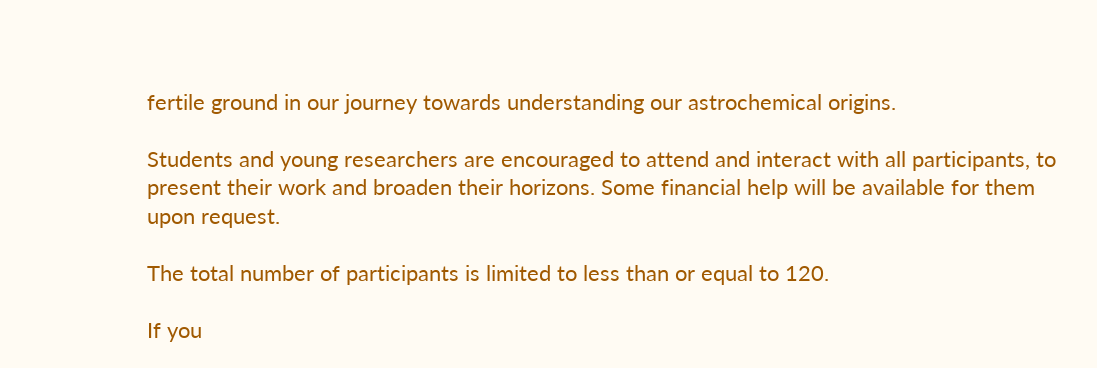fertile ground in our journey towards understanding our astrochemical origins.

Students and young researchers are encouraged to attend and interact with all participants, to present their work and broaden their horizons. Some financial help will be available for them upon request.

The total number of participants is limited to less than or equal to 120.

If you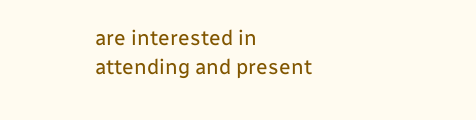are interested in attending and present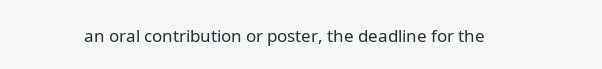an oral contribution or poster, the deadline for the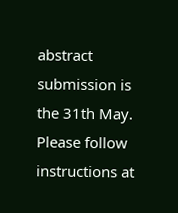abstract submission is the 31th May. Please follow instructions at